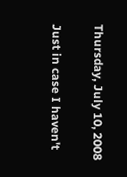Thursday, July 10, 2008

Just in case I haven't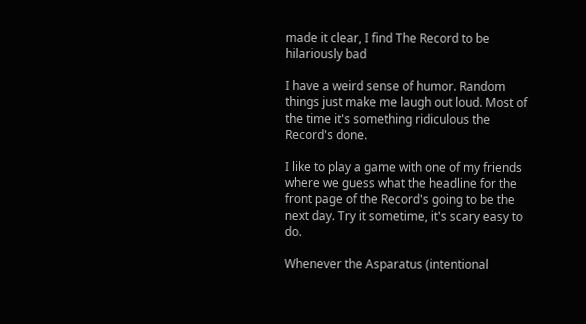made it clear, I find The Record to be hilariously bad

I have a weird sense of humor. Random things just make me laugh out loud. Most of the time it's something ridiculous the Record's done.

I like to play a game with one of my friends where we guess what the headline for the front page of the Record's going to be the next day. Try it sometime, it's scary easy to do.

Whenever the Asparatus (intentional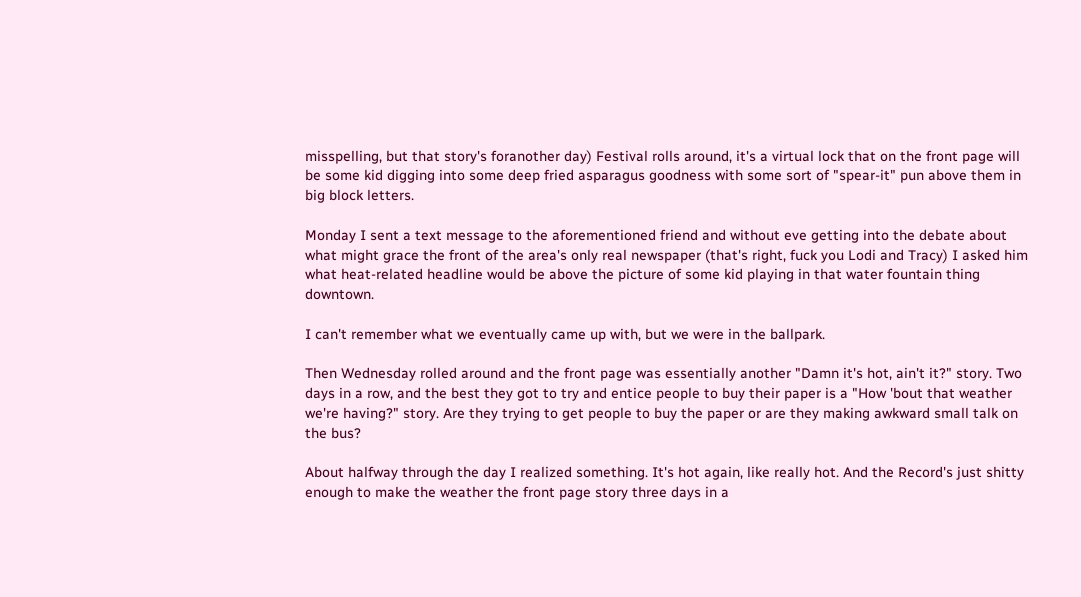misspelling, but that story's foranother day) Festival rolls around, it's a virtual lock that on the front page will be some kid digging into some deep fried asparagus goodness with some sort of "spear-it" pun above them in big block letters.

Monday I sent a text message to the aforementioned friend and without eve getting into the debate about what might grace the front of the area's only real newspaper (that's right, fuck you Lodi and Tracy) I asked him what heat-related headline would be above the picture of some kid playing in that water fountain thing downtown.

I can't remember what we eventually came up with, but we were in the ballpark.

Then Wednesday rolled around and the front page was essentially another "Damn it's hot, ain't it?" story. Two days in a row, and the best they got to try and entice people to buy their paper is a "How 'bout that weather we're having?" story. Are they trying to get people to buy the paper or are they making awkward small talk on the bus?

About halfway through the day I realized something. It's hot again, like really hot. And the Record's just shitty enough to make the weather the front page story three days in a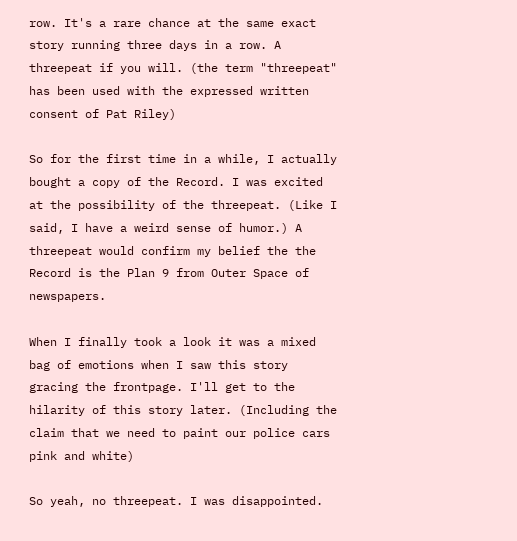row. It's a rare chance at the same exact story running three days in a row. A threepeat if you will. (the term "threepeat" has been used with the expressed written consent of Pat Riley)

So for the first time in a while, I actually bought a copy of the Record. I was excited at the possibility of the threepeat. (Like I said, I have a weird sense of humor.) A threepeat would confirm my belief the the Record is the Plan 9 from Outer Space of newspapers.

When I finally took a look it was a mixed bag of emotions when I saw this story gracing the frontpage. I'll get to the hilarity of this story later. (Including the claim that we need to paint our police cars pink and white)

So yeah, no threepeat. I was disappointed.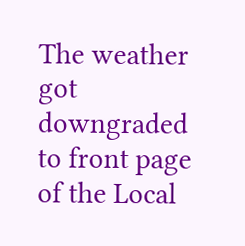The weather got downgraded to front page of the Local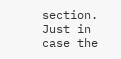section. Just in case the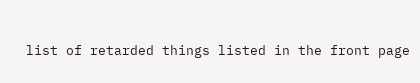list of retarded things listed in the front page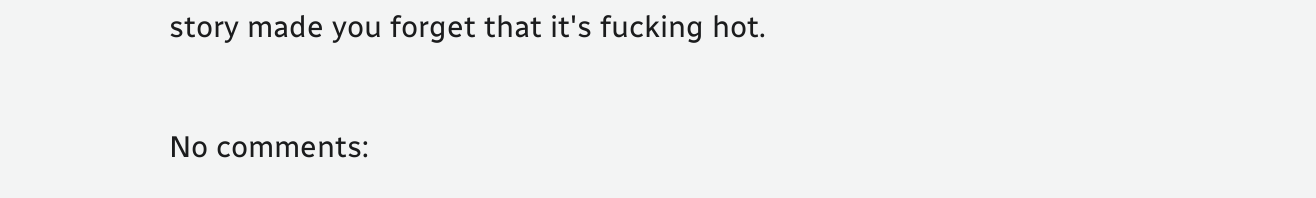story made you forget that it's fucking hot.

No comments: